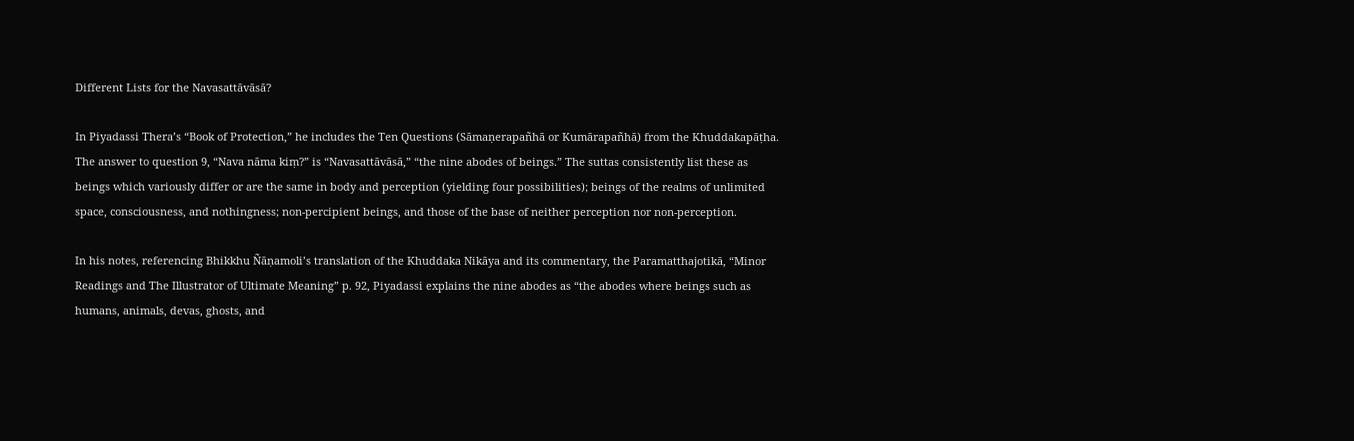Different Lists for the Navasattāvāsā?

In Piyadassi Thera’s “Book of Protection,” he includes the Ten Questions (Sāmaṇerapañhā or Kumārapañhā) from the Khuddakapāṭha. The answer to question 9, “Nava nāma kiṃ?” is “Navasattāvāsā,” “the nine abodes of beings.” The suttas consistently list these as beings which variously differ or are the same in body and perception (yielding four possibilities); beings of the realms of unlimited space, consciousness, and nothingness; non-percipient beings, and those of the base of neither perception nor non-perception.

In his notes, referencing Bhikkhu Ñāṇamoli’s translation of the Khuddaka Nikāya and its commentary, the Paramatthajotikā, “Minor Readings and The Illustrator of Ultimate Meaning” p. 92, Piyadassi explains the nine abodes as “the abodes where beings such as humans, animals, devas, ghosts, and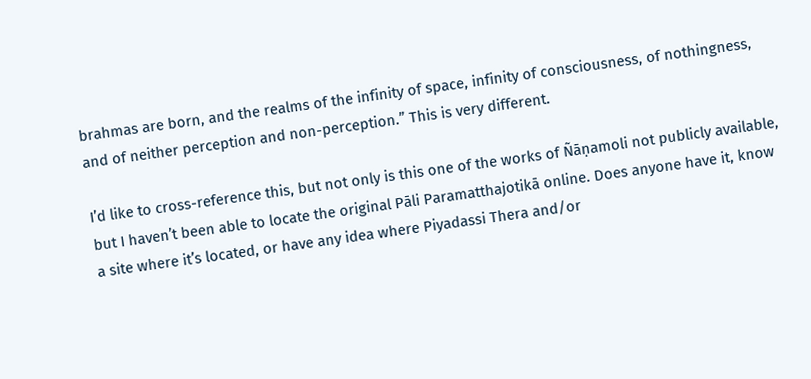brahmas are born, and the realms of the infinity of space, infinity of consciousness, of nothingness, and of neither perception and non-perception.” This is very different.

I’d like to cross-reference this, but not only is this one of the works of Ñāṇamoli not publicly available, but I haven’t been able to locate the original Pāli Paramatthajotikā online. Does anyone have it, know a site where it’s located, or have any idea where Piyadassi Thera and/or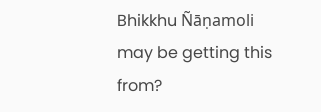Bhikkhu Ñāṇamoli may be getting this from?